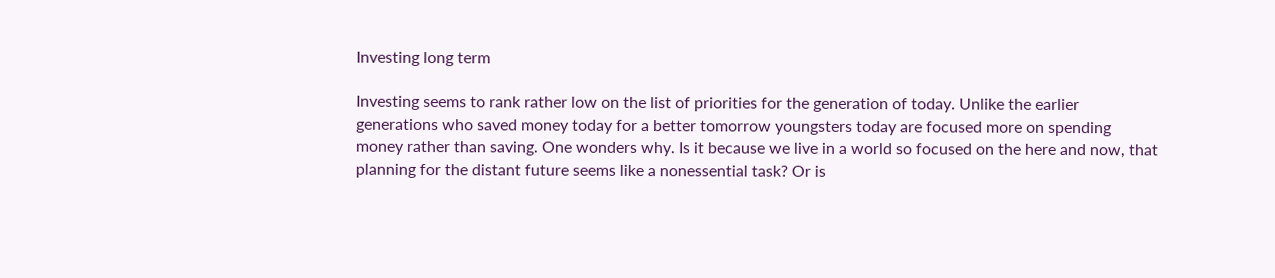Investing long term

Investing seems to rank rather low on the list of priorities for the generation of today. Unlike the earlier generations who saved money today for a better tomorrow youngsters today are focused more on spending money rather than saving. One wonders why. Is it because we live in a world so focused on the here and now, that planning for the distant future seems like a nonessential task? Or is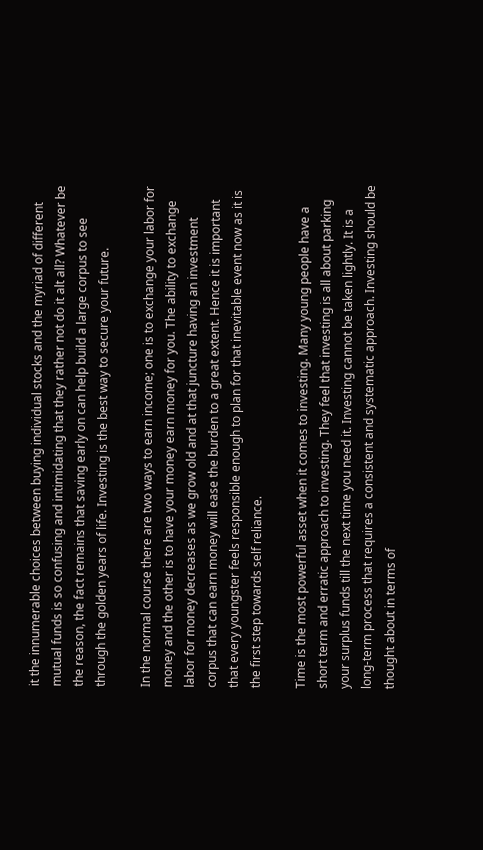it the innumerable choices between buying individual stocks and the myriad of different mutual funds is so confusing and intimidating that they rather not do it alt all? Whatever be the reason, the fact remains that saving early on can help build a large corpus to see through the golden years of life. Investing is the best way to secure your future.

In the normal course there are two ways to earn income; one is to exchange your labor for money and the other is to have your money earn money for you. The ability to exchange labor for money decreases as we grow old and at that juncture having an investment corpus that can earn money will ease the burden to a great extent. Hence it is important that every youngster feels responsible enough to plan for that inevitable event now as it is the first step towards self reliance.

Time is the most powerful asset when it comes to investing. Many young people have a short term and erratic approach to investing. They feel that investing is all about parking your surplus funds till the next time you need it. Investing cannot be taken lightly. It is a long-term process that requires a consistent and systematic approach. Investing should be thought about in terms of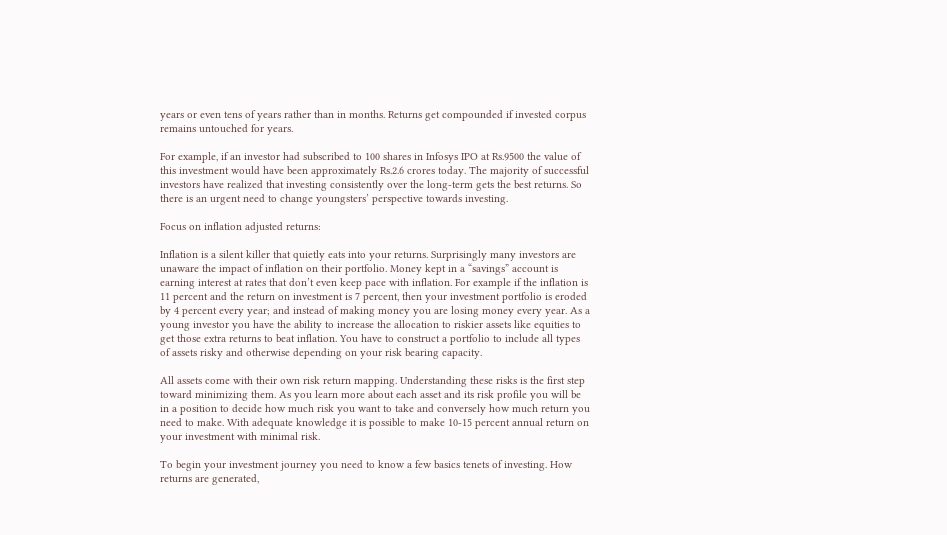years or even tens of years rather than in months. Returns get compounded if invested corpus remains untouched for years.

For example, if an investor had subscribed to 100 shares in Infosys IPO at Rs.9500 the value of this investment would have been approximately Rs.2.6 crores today. The majority of successful investors have realized that investing consistently over the long-term gets the best returns. So there is an urgent need to change youngsters’ perspective towards investing.

Focus on inflation adjusted returns:

Inflation is a silent killer that quietly eats into your returns. Surprisingly many investors are unaware the impact of inflation on their portfolio. Money kept in a “savings” account is earning interest at rates that don’t even keep pace with inflation. For example if the inflation is 11 percent and the return on investment is 7 percent, then your investment portfolio is eroded by 4 percent every year; and instead of making money you are losing money every year. As a young investor you have the ability to increase the allocation to riskier assets like equities to get those extra returns to beat inflation. You have to construct a portfolio to include all types of assets risky and otherwise depending on your risk bearing capacity.

All assets come with their own risk return mapping. Understanding these risks is the first step toward minimizing them. As you learn more about each asset and its risk profile you will be in a position to decide how much risk you want to take and conversely how much return you need to make. With adequate knowledge it is possible to make 10-15 percent annual return on your investment with minimal risk.

To begin your investment journey you need to know a few basics tenets of investing. How returns are generated,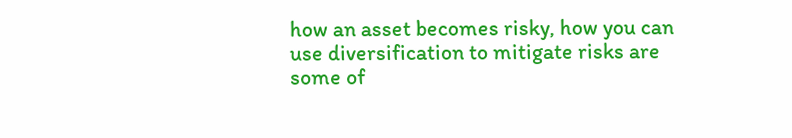how an asset becomes risky, how you can use diversification to mitigate risks are some of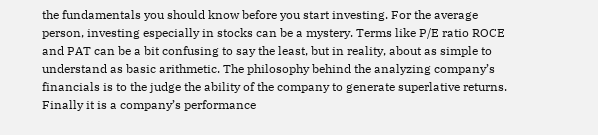the fundamentals you should know before you start investing. For the average person, investing especially in stocks can be a mystery. Terms like P/E ratio ROCE and PAT can be a bit confusing to say the least, but in reality, about as simple to understand as basic arithmetic. The philosophy behind the analyzing company’s financials is to the judge the ability of the company to generate superlative returns. Finally it is a company’s performance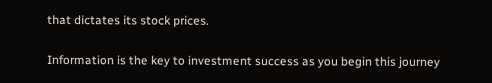that dictates its stock prices.

Information is the key to investment success as you begin this journey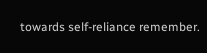towards self-reliance remember.